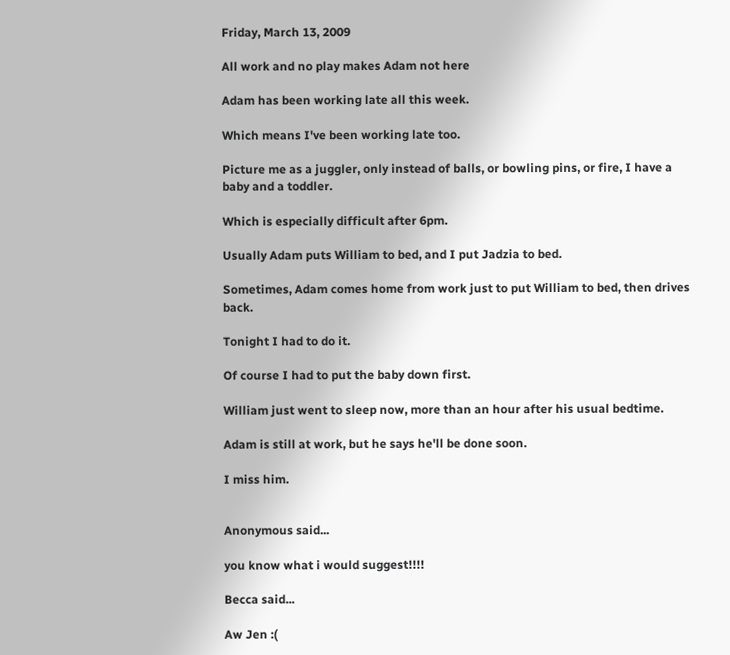Friday, March 13, 2009

All work and no play makes Adam not here

Adam has been working late all this week.

Which means I've been working late too.

Picture me as a juggler, only instead of balls, or bowling pins, or fire, I have a baby and a toddler.

Which is especially difficult after 6pm.

Usually Adam puts William to bed, and I put Jadzia to bed.

Sometimes, Adam comes home from work just to put William to bed, then drives back.

Tonight I had to do it.

Of course I had to put the baby down first.

William just went to sleep now, more than an hour after his usual bedtime.

Adam is still at work, but he says he'll be done soon.

I miss him.


Anonymous said...

you know what i would suggest!!!!

Becca said...

Aw Jen :(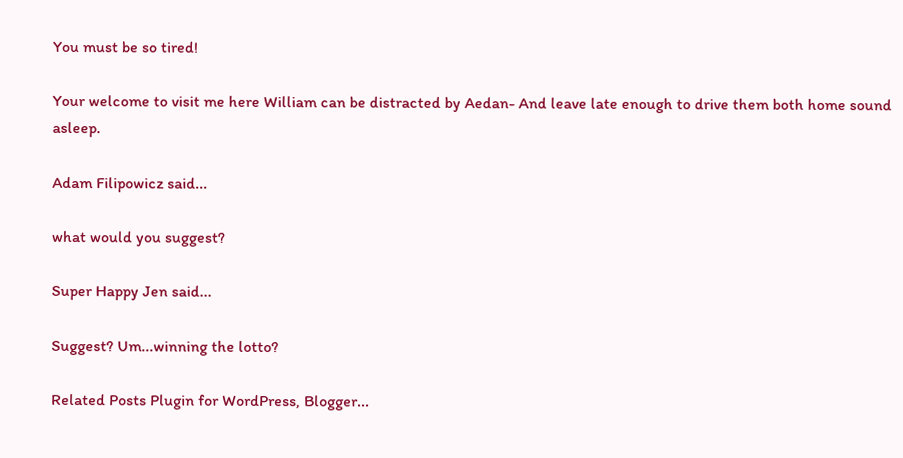You must be so tired!

Your welcome to visit me here William can be distracted by Aedan- And leave late enough to drive them both home sound asleep.

Adam Filipowicz said...

what would you suggest?

Super Happy Jen said...

Suggest? Um...winning the lotto?

Related Posts Plugin for WordPress, Blogger...